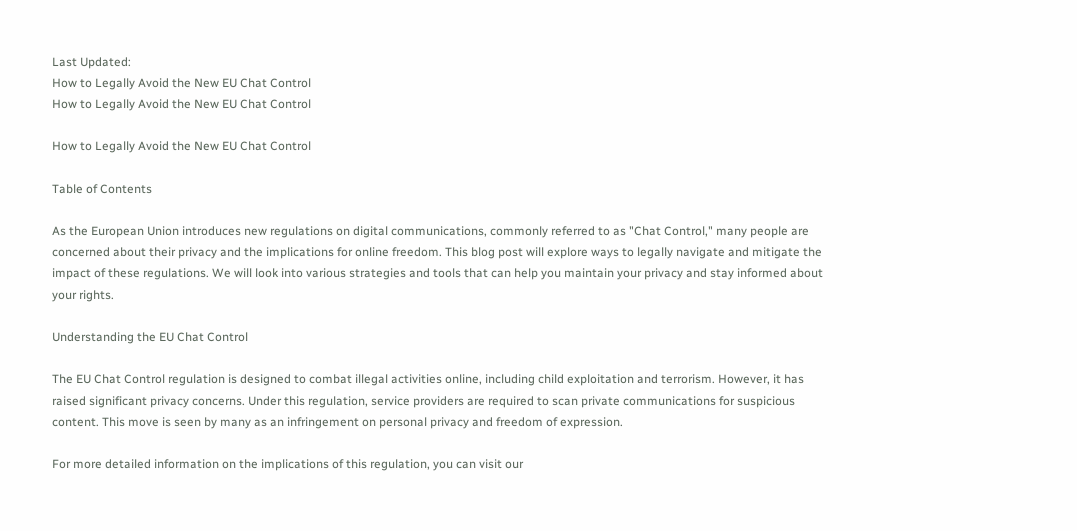Last Updated:
How to Legally Avoid the New EU Chat Control
How to Legally Avoid the New EU Chat Control

How to Legally Avoid the New EU Chat Control

Table of Contents

As the European Union introduces new regulations on digital communications, commonly referred to as "Chat Control," many people are concerned about their privacy and the implications for online freedom. This blog post will explore ways to legally navigate and mitigate the impact of these regulations. We will look into various strategies and tools that can help you maintain your privacy and stay informed about your rights.

Understanding the EU Chat Control

The EU Chat Control regulation is designed to combat illegal activities online, including child exploitation and terrorism. However, it has raised significant privacy concerns. Under this regulation, service providers are required to scan private communications for suspicious content. This move is seen by many as an infringement on personal privacy and freedom of expression.

For more detailed information on the implications of this regulation, you can visit our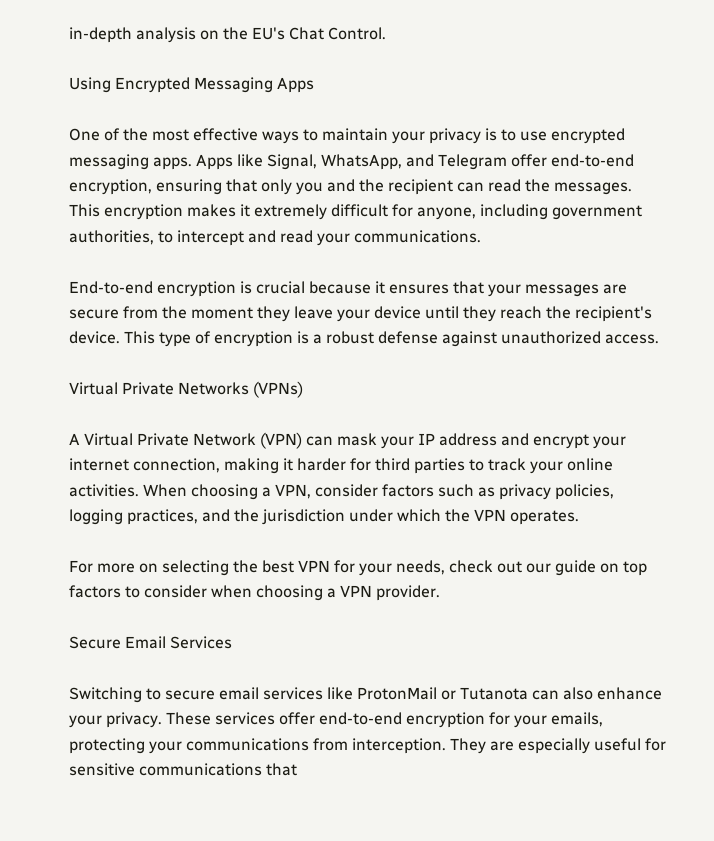in-depth analysis on the EU's Chat Control.

Using Encrypted Messaging Apps

One of the most effective ways to maintain your privacy is to use encrypted messaging apps. Apps like Signal, WhatsApp, and Telegram offer end-to-end encryption, ensuring that only you and the recipient can read the messages. This encryption makes it extremely difficult for anyone, including government authorities, to intercept and read your communications.

End-to-end encryption is crucial because it ensures that your messages are secure from the moment they leave your device until they reach the recipient's device. This type of encryption is a robust defense against unauthorized access.

Virtual Private Networks (VPNs)

A Virtual Private Network (VPN) can mask your IP address and encrypt your internet connection, making it harder for third parties to track your online activities. When choosing a VPN, consider factors such as privacy policies, logging practices, and the jurisdiction under which the VPN operates.

For more on selecting the best VPN for your needs, check out our guide on top factors to consider when choosing a VPN provider.

Secure Email Services

Switching to secure email services like ProtonMail or Tutanota can also enhance your privacy. These services offer end-to-end encryption for your emails, protecting your communications from interception. They are especially useful for sensitive communications that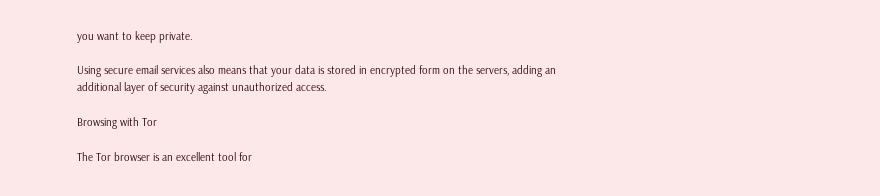you want to keep private.

Using secure email services also means that your data is stored in encrypted form on the servers, adding an additional layer of security against unauthorized access.

Browsing with Tor

The Tor browser is an excellent tool for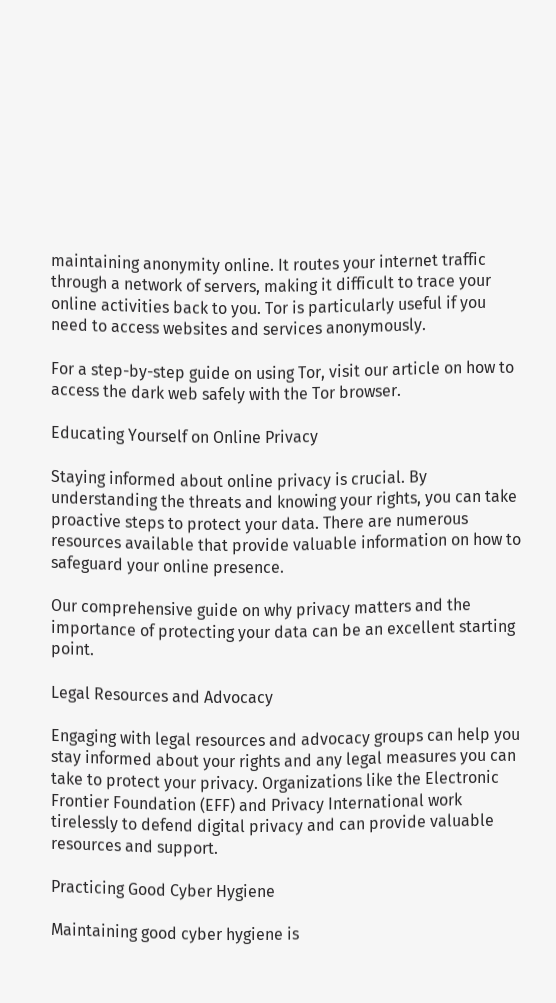maintaining anonymity online. It routes your internet traffic through a network of servers, making it difficult to trace your online activities back to you. Tor is particularly useful if you need to access websites and services anonymously.

For a step-by-step guide on using Tor, visit our article on how to access the dark web safely with the Tor browser.

Educating Yourself on Online Privacy

Staying informed about online privacy is crucial. By understanding the threats and knowing your rights, you can take proactive steps to protect your data. There are numerous resources available that provide valuable information on how to safeguard your online presence.

Our comprehensive guide on why privacy matters and the importance of protecting your data can be an excellent starting point.

Legal Resources and Advocacy

Engaging with legal resources and advocacy groups can help you stay informed about your rights and any legal measures you can take to protect your privacy. Organizations like the Electronic Frontier Foundation (EFF) and Privacy International work tirelessly to defend digital privacy and can provide valuable resources and support.

Practicing Good Cyber Hygiene

Maintaining good cyber hygiene is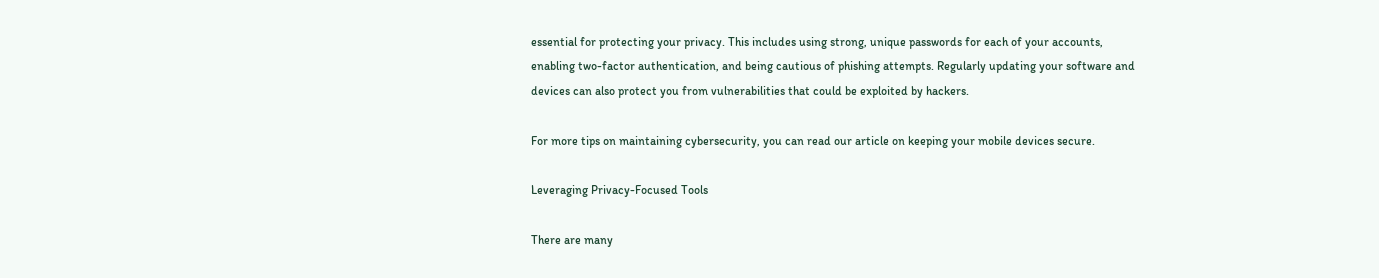essential for protecting your privacy. This includes using strong, unique passwords for each of your accounts, enabling two-factor authentication, and being cautious of phishing attempts. Regularly updating your software and devices can also protect you from vulnerabilities that could be exploited by hackers.

For more tips on maintaining cybersecurity, you can read our article on keeping your mobile devices secure.

Leveraging Privacy-Focused Tools

There are many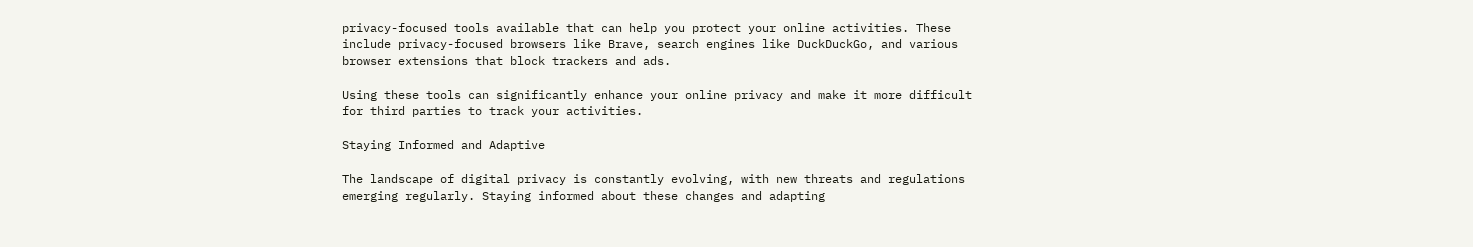privacy-focused tools available that can help you protect your online activities. These include privacy-focused browsers like Brave, search engines like DuckDuckGo, and various browser extensions that block trackers and ads.

Using these tools can significantly enhance your online privacy and make it more difficult for third parties to track your activities.

Staying Informed and Adaptive

The landscape of digital privacy is constantly evolving, with new threats and regulations emerging regularly. Staying informed about these changes and adapting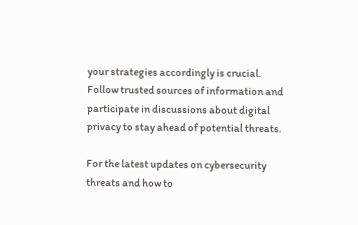your strategies accordingly is crucial. Follow trusted sources of information and participate in discussions about digital privacy to stay ahead of potential threats.

For the latest updates on cybersecurity threats and how to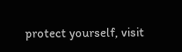protect yourself, visit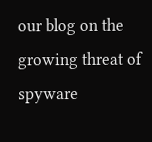our blog on the growing threat of spyware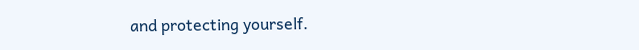and protecting yourself.